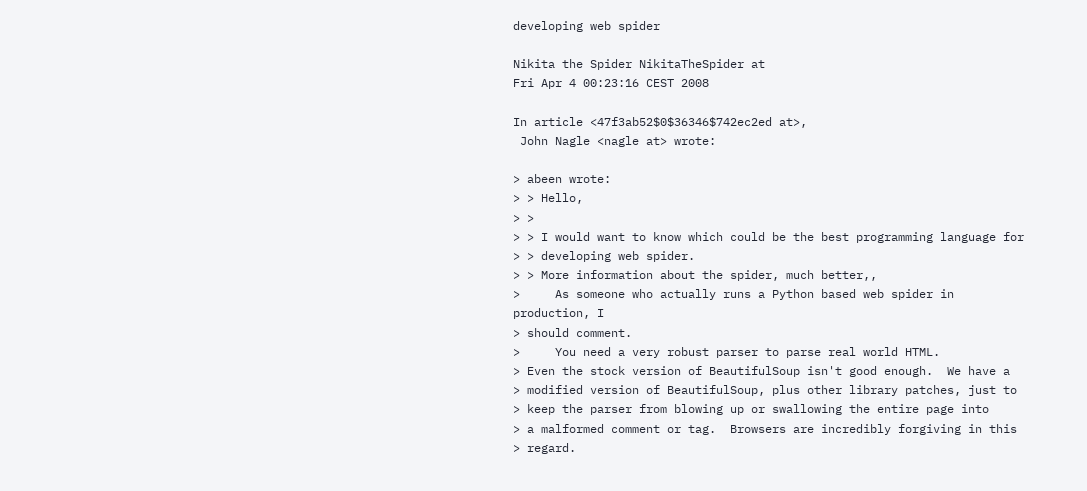developing web spider

Nikita the Spider NikitaTheSpider at
Fri Apr 4 00:23:16 CEST 2008

In article <47f3ab52$0$36346$742ec2ed at>,
 John Nagle <nagle at> wrote:

> abeen wrote:
> > Hello,
> >
> > I would want to know which could be the best programming language for
> > developing web spider.
> > More information about the spider, much better,,
>     As someone who actually runs a Python based web spider in production, I
> should comment.
>     You need a very robust parser to parse real world HTML.
> Even the stock version of BeautifulSoup isn't good enough.  We have a
> modified version of BeautifulSoup, plus other library patches, just to
> keep the parser from blowing up or swallowing the entire page into
> a malformed comment or tag.  Browsers are incredibly forgiving in this
> regard.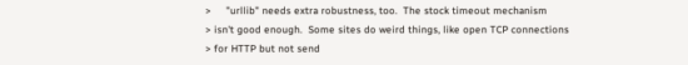>     "urllib" needs extra robustness, too.  The stock timeout mechanism
> isn't good enough.  Some sites do weird things, like open TCP connections
> for HTTP but not send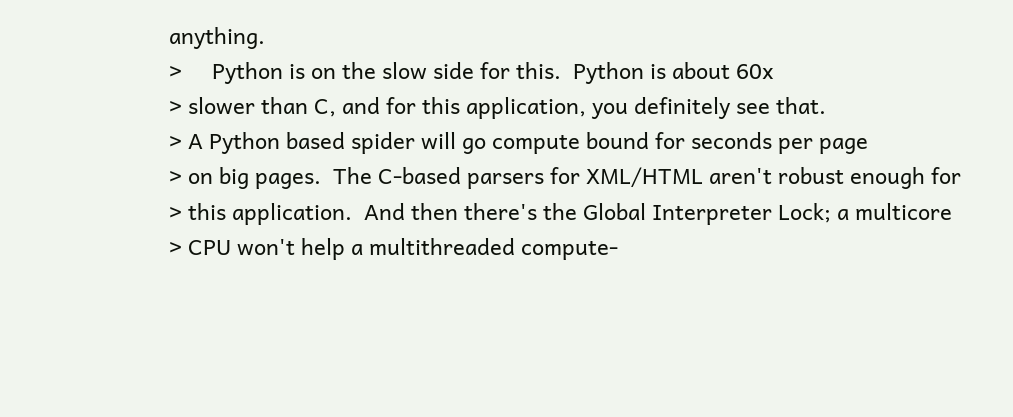anything.
>     Python is on the slow side for this.  Python is about 60x
> slower than C, and for this application, you definitely see that.
> A Python based spider will go compute bound for seconds per page
> on big pages.  The C-based parsers for XML/HTML aren't robust enough for
> this application.  And then there's the Global Interpreter Lock; a multicore
> CPU won't help a multithreaded compute-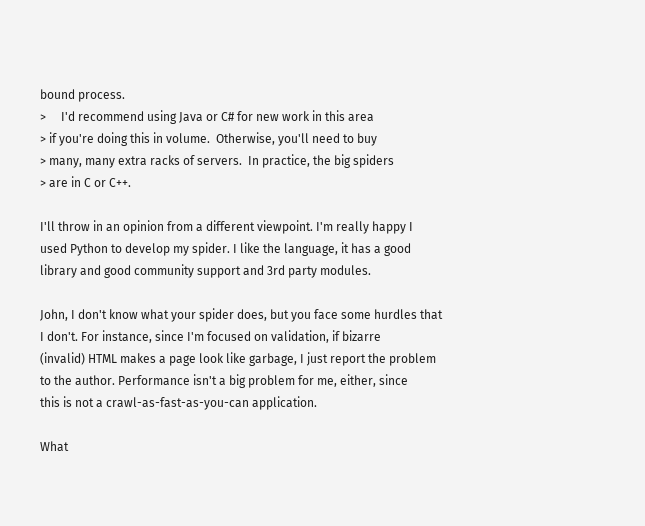bound process.
>     I'd recommend using Java or C# for new work in this area
> if you're doing this in volume.  Otherwise, you'll need to buy
> many, many extra racks of servers.  In practice, the big spiders
> are in C or C++.

I'll throw in an opinion from a different viewpoint. I'm really happy I
used Python to develop my spider. I like the language, it has a good
library and good community support and 3rd party modules.

John, I don't know what your spider does, but you face some hurdles that
I don't. For instance, since I'm focused on validation, if bizarre
(invalid) HTML makes a page look like garbage, I just report the problem
to the author. Performance isn't a big problem for me, either, since
this is not a crawl-as-fast-as-you-can application.

What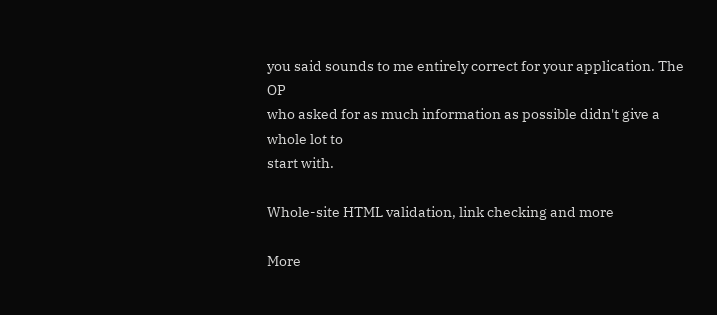you said sounds to me entirely correct for your application. The OP
who asked for as much information as possible didn't give a whole lot to
start with.

Whole-site HTML validation, link checking and more

More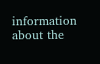information about the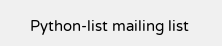Python-list mailing list